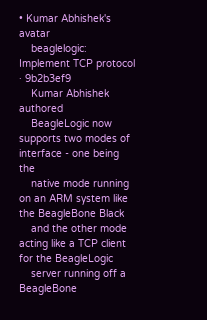• Kumar Abhishek's avatar
    beaglelogic: Implement TCP protocol · 9b2b3ef9
    Kumar Abhishek authored
    BeagleLogic now supports two modes of interface - one being the
    native mode running on an ARM system like the BeagleBone Black
    and the other mode acting like a TCP client for the BeagleLogic
    server running off a BeagleBone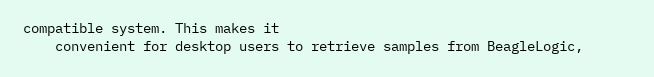compatible system. This makes it
    convenient for desktop users to retrieve samples from BeagleLogic,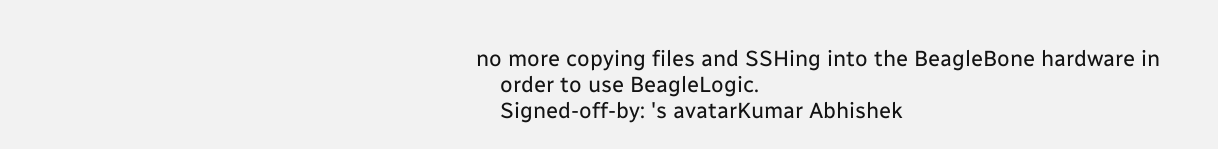no more copying files and SSHing into the BeagleBone hardware in
    order to use BeagleLogic.
    Signed-off-by: 's avatarKumar Abhishek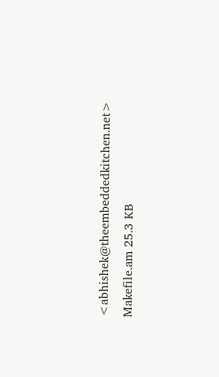<abhishek@theembeddedkitchen.net>
Makefile.am 25.3 KB